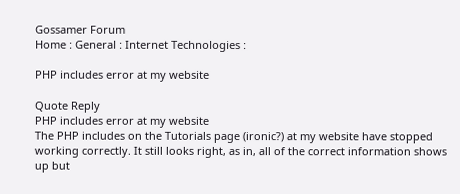Gossamer Forum
Home : General : Internet Technologies :

PHP includes error at my website

Quote Reply
PHP includes error at my website
The PHP includes on the Tutorials page (ironic?) at my website have stopped working correctly. It still looks right, as in, all of the correct information shows up but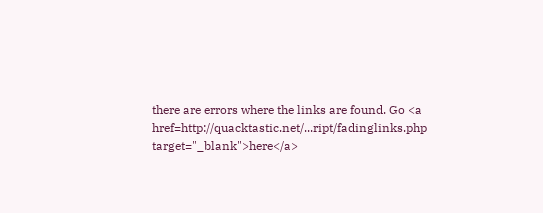there are errors where the links are found. Go <a href=http://quacktastic.net/...ript/fadinglinks.php target="_blank">here</a>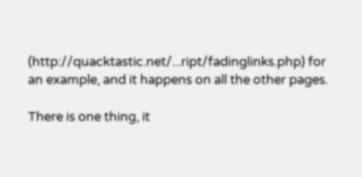(http://quacktastic.net/...ript/fadinglinks.php) for an example, and it happens on all the other pages.

There is one thing, it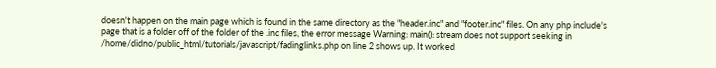doesn't happen on the main page which is found in the same directory as the "header.inc" and "footer.inc" files. On any php include's page that is a folder off of the folder of the .inc files, the error message Warning: main(): stream does not support seeking in /home/didno/public_html/tutorials/javascript/fadinglinks.php on line 2 shows up. It worked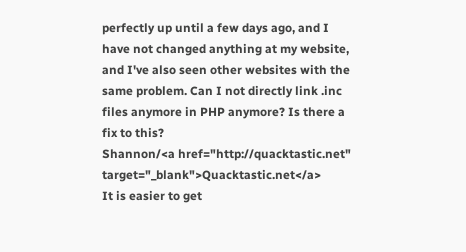perfectly up until a few days ago, and I have not changed anything at my website, and I've also seen other websites with the same problem. Can I not directly link .inc files anymore in PHP anymore? Is there a fix to this?
Shannon/<a href="http://quacktastic.net" target="_blank">Quacktastic.net</a>
It is easier to get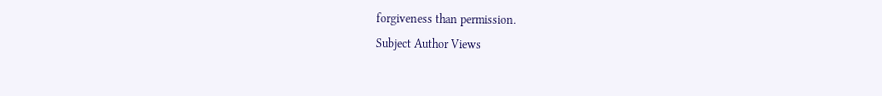forgiveness than permission.
Subject Author Views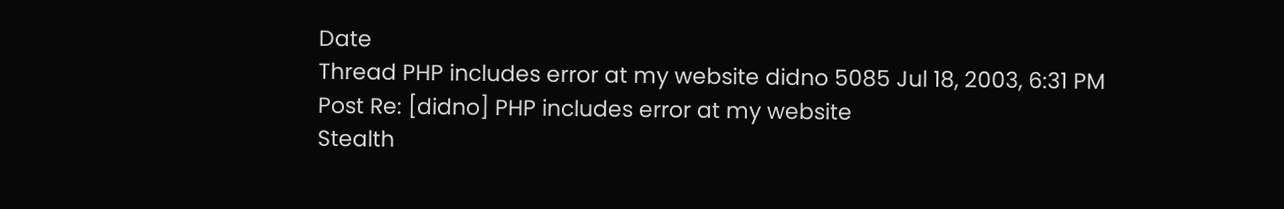Date
Thread PHP includes error at my website didno 5085 Jul 18, 2003, 6:31 PM
Post Re: [didno] PHP includes error at my website
Stealth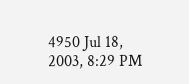4950 Jul 18, 2003, 8:29 PM